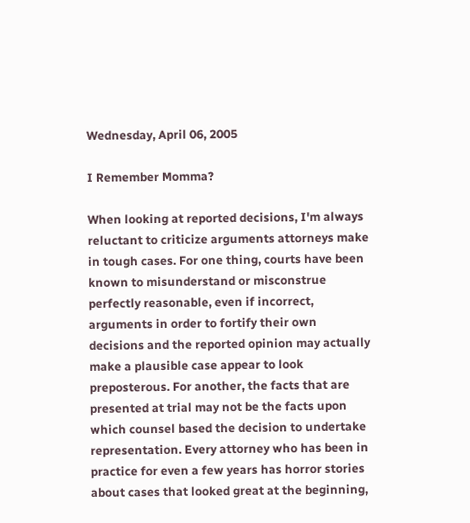Wednesday, April 06, 2005

I Remember Momma?

When looking at reported decisions, I'm always reluctant to criticize arguments attorneys make in tough cases. For one thing, courts have been known to misunderstand or misconstrue perfectly reasonable, even if incorrect, arguments in order to fortify their own decisions and the reported opinion may actually make a plausible case appear to look preposterous. For another, the facts that are presented at trial may not be the facts upon which counsel based the decision to undertake representation. Every attorney who has been in practice for even a few years has horror stories about cases that looked great at the beginning,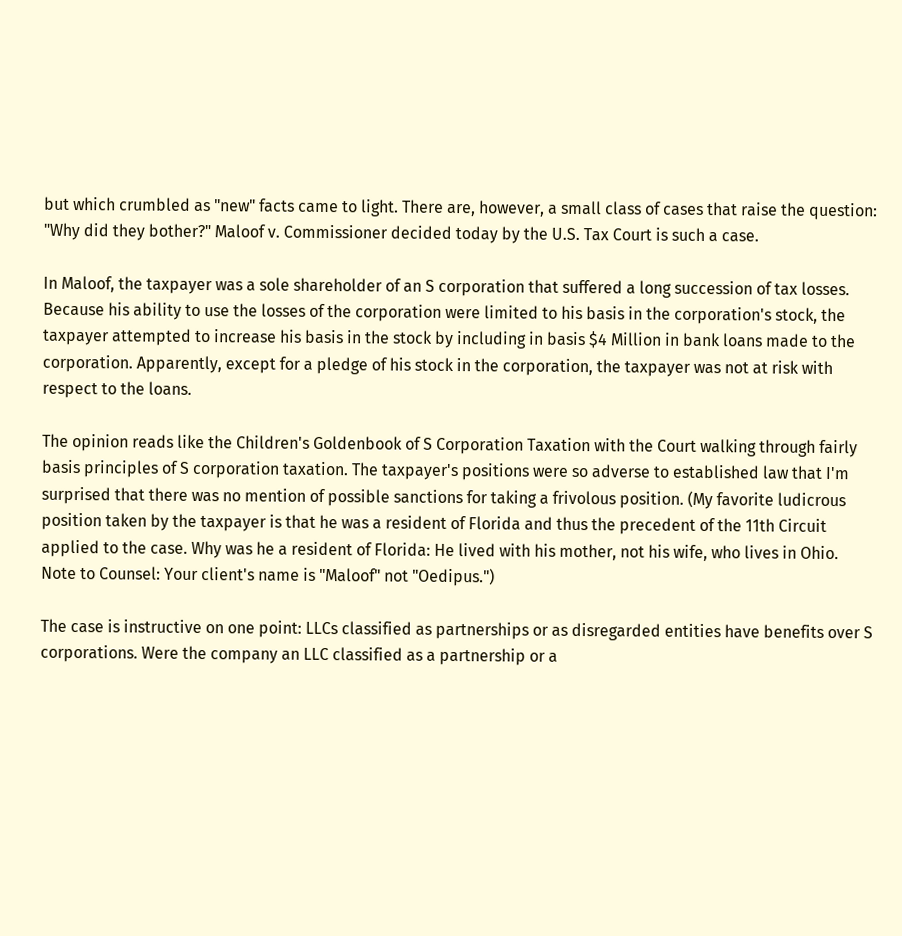but which crumbled as "new" facts came to light. There are, however, a small class of cases that raise the question: "Why did they bother?" Maloof v. Commissioner decided today by the U.S. Tax Court is such a case.

In Maloof, the taxpayer was a sole shareholder of an S corporation that suffered a long succession of tax losses. Because his ability to use the losses of the corporation were limited to his basis in the corporation's stock, the taxpayer attempted to increase his basis in the stock by including in basis $4 Million in bank loans made to the corporation. Apparently, except for a pledge of his stock in the corporation, the taxpayer was not at risk with respect to the loans.

The opinion reads like the Children's Goldenbook of S Corporation Taxation with the Court walking through fairly basis principles of S corporation taxation. The taxpayer's positions were so adverse to established law that I'm surprised that there was no mention of possible sanctions for taking a frivolous position. (My favorite ludicrous position taken by the taxpayer is that he was a resident of Florida and thus the precedent of the 11th Circuit applied to the case. Why was he a resident of Florida: He lived with his mother, not his wife, who lives in Ohio. Note to Counsel: Your client's name is "Maloof" not "Oedipus.")

The case is instructive on one point: LLCs classified as partnerships or as disregarded entities have benefits over S corporations. Were the company an LLC classified as a partnership or a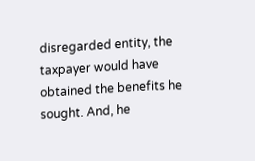disregarded entity, the taxpayer would have obtained the benefits he sought. And, he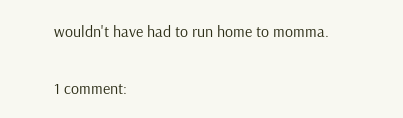wouldn't have had to run home to momma.

1 comment: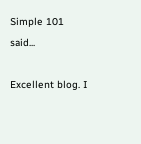Simple 101 said...

Excellent blog. I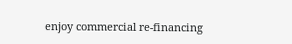enjoy commercial re-financing